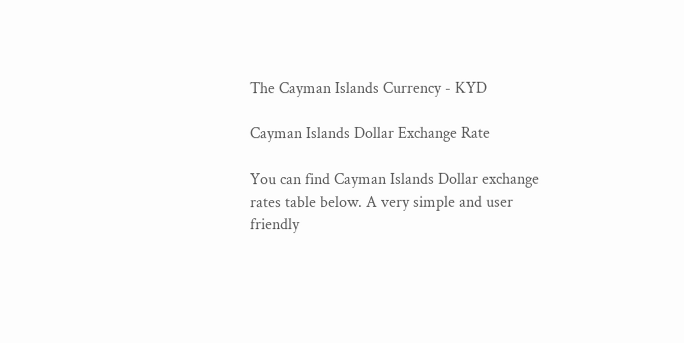The Cayman Islands Currency - KYD

Cayman Islands Dollar Exchange Rate

You can find Cayman Islands Dollar exchange rates table below. A very simple and user friendly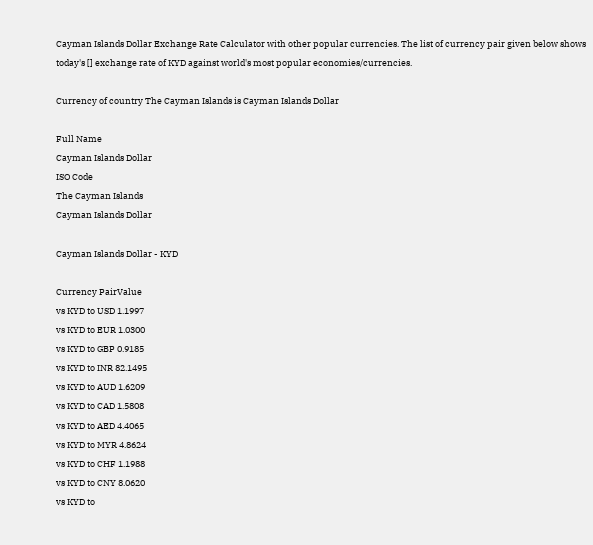Cayman Islands Dollar Exchange Rate Calculator with other popular currencies. The list of currency pair given below shows today's [] exchange rate of KYD against world's most popular economies/currencies.

Currency of country The Cayman Islands is Cayman Islands Dollar

Full Name
Cayman Islands Dollar
ISO Code
The Cayman Islands
Cayman Islands Dollar

Cayman Islands Dollar - KYD

Currency PairValue
vs KYD to USD 1.1997
vs KYD to EUR 1.0300
vs KYD to GBP 0.9185
vs KYD to INR 82.1495
vs KYD to AUD 1.6209
vs KYD to CAD 1.5808
vs KYD to AED 4.4065
vs KYD to MYR 4.8624
vs KYD to CHF 1.1988
vs KYD to CNY 8.0620
vs KYD to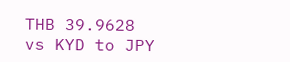THB 39.9628
vs KYD to JPY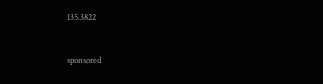135.3822


sponsored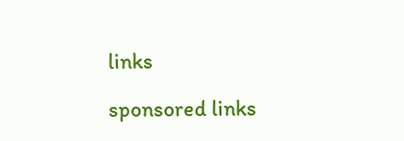links

sponsored links